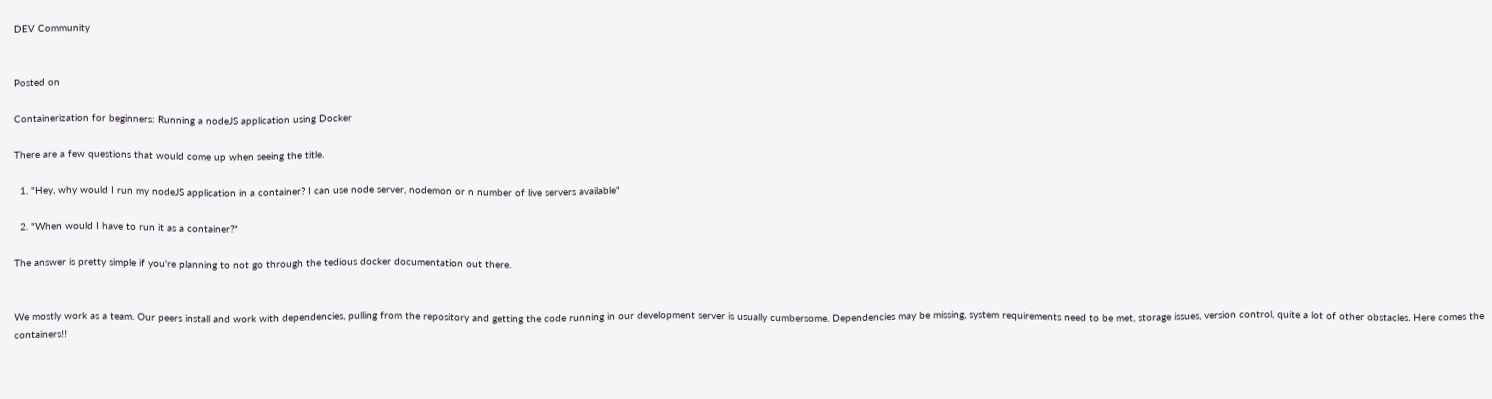DEV Community


Posted on

Containerization for beginners: Running a nodeJS application using Docker

There are a few questions that would come up when seeing the title.

  1. "Hey, why would I run my nodeJS application in a container? I can use node server, nodemon or n number of live servers available"

  2. "When would I have to run it as a container?"

The answer is pretty simple if you're planning to not go through the tedious docker documentation out there.


We mostly work as a team. Our peers install and work with dependencies, pulling from the repository and getting the code running in our development server is usually cumbersome. Dependencies may be missing, system requirements need to be met, storage issues, version control, quite a lot of other obstacles. Here comes the containers!!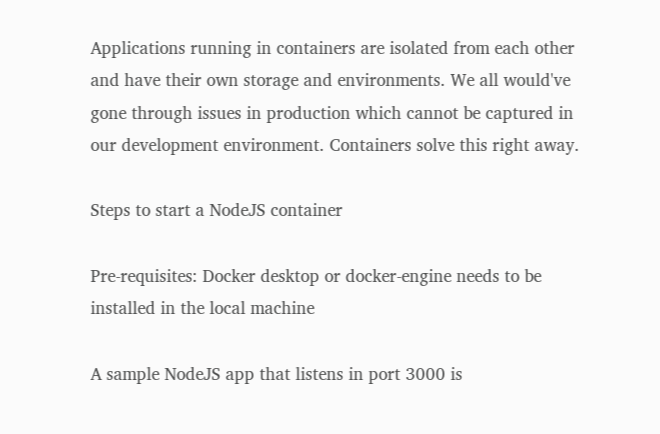Applications running in containers are isolated from each other and have their own storage and environments. We all would've gone through issues in production which cannot be captured in our development environment. Containers solve this right away.

Steps to start a NodeJS container

Pre-requisites: Docker desktop or docker-engine needs to be installed in the local machine

A sample NodeJS app that listens in port 3000 is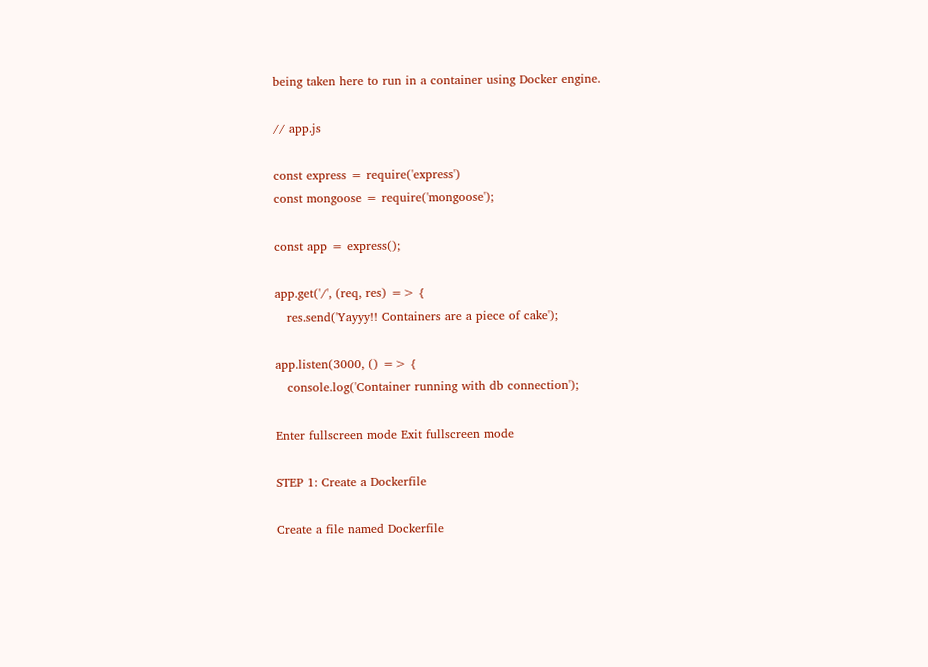being taken here to run in a container using Docker engine.

// app.js

const express = require('express')
const mongoose = require('mongoose');

const app = express();

app.get('/', (req, res) => {
   res.send('Yayyy!! Containers are a piece of cake');

app.listen(3000, () => {
   console.log('Container running with db connection');

Enter fullscreen mode Exit fullscreen mode

STEP 1: Create a Dockerfile

Create a file named Dockerfile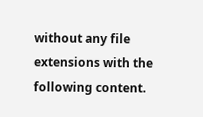without any file extensions with the following content.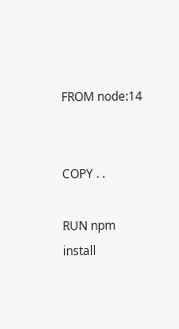FROM node:14


COPY . .

RUN npm install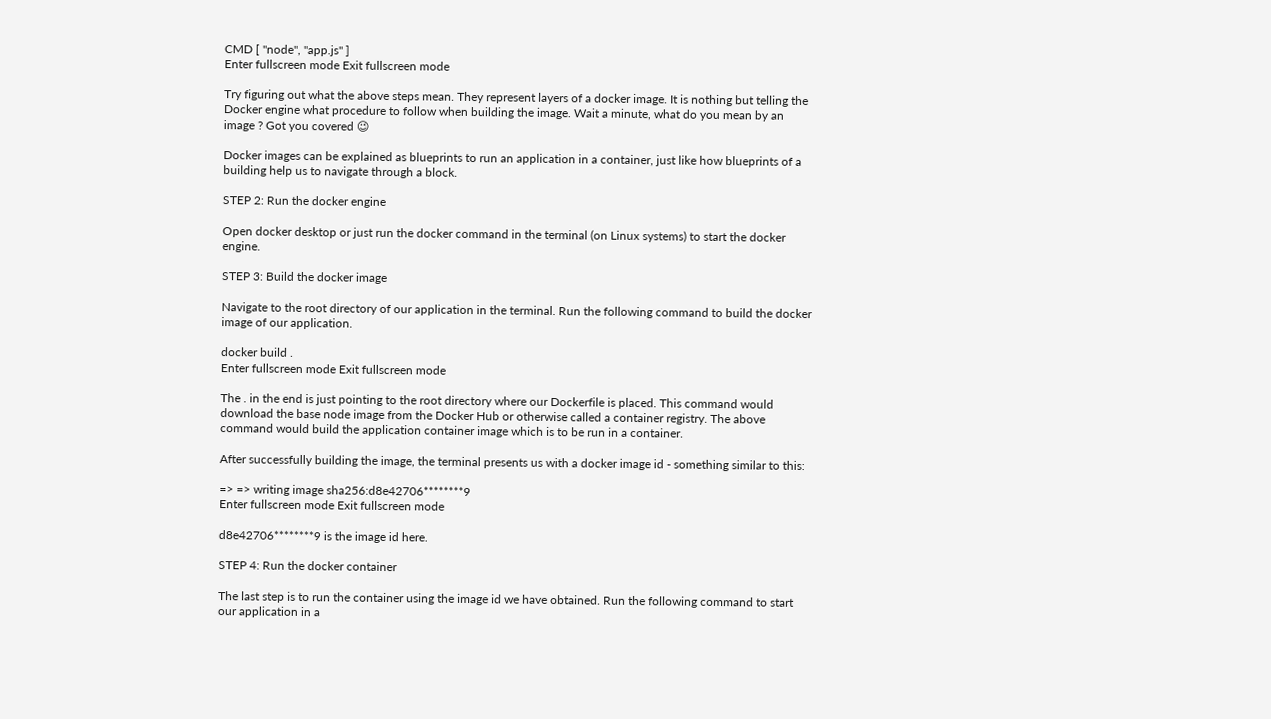CMD [ "node", "app.js" ]
Enter fullscreen mode Exit fullscreen mode

Try figuring out what the above steps mean. They represent layers of a docker image. It is nothing but telling the Docker engine what procedure to follow when building the image. Wait a minute, what do you mean by an image ? Got you covered 😉

Docker images can be explained as blueprints to run an application in a container, just like how blueprints of a building help us to navigate through a block.

STEP 2: Run the docker engine

Open docker desktop or just run the docker command in the terminal (on Linux systems) to start the docker engine.

STEP 3: Build the docker image

Navigate to the root directory of our application in the terminal. Run the following command to build the docker image of our application.

docker build .
Enter fullscreen mode Exit fullscreen mode

The . in the end is just pointing to the root directory where our Dockerfile is placed. This command would download the base node image from the Docker Hub or otherwise called a container registry. The above command would build the application container image which is to be run in a container.

After successfully building the image, the terminal presents us with a docker image id - something similar to this:

=> => writing image sha256:d8e42706********9
Enter fullscreen mode Exit fullscreen mode

d8e42706********9 is the image id here.

STEP 4: Run the docker container

The last step is to run the container using the image id we have obtained. Run the following command to start our application in a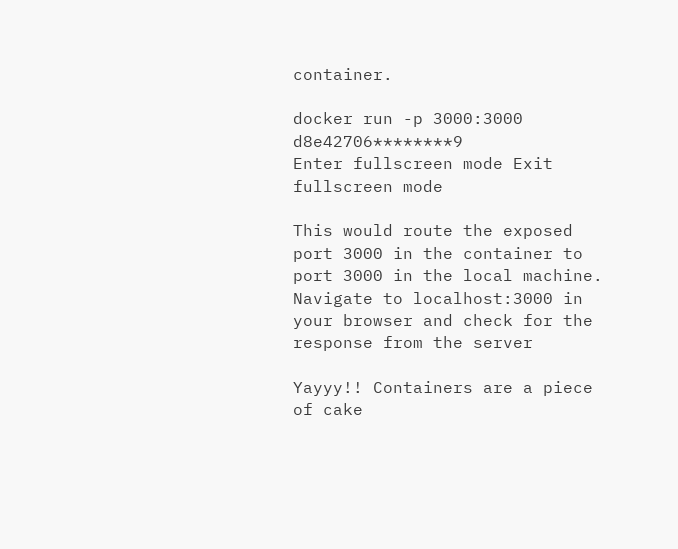container.

docker run -p 3000:3000 d8e42706********9
Enter fullscreen mode Exit fullscreen mode

This would route the exposed port 3000 in the container to port 3000 in the local machine. Navigate to localhost:3000 in your browser and check for the response from the server

Yayyy!! Containers are a piece of cake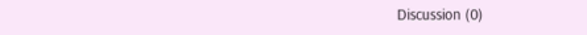Discussion (0)